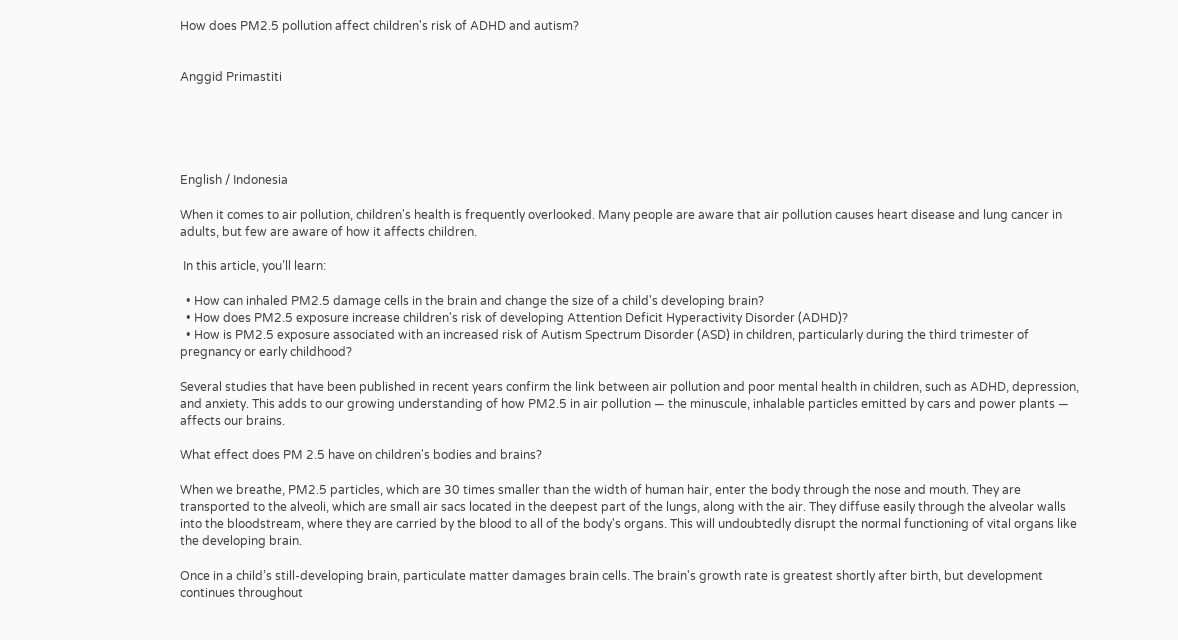How does PM2.5 pollution affect children's risk of ADHD and autism?


Anggid Primastiti





English / Indonesia

When it comes to air pollution, children's health is frequently overlooked. Many people are aware that air pollution causes heart disease and lung cancer in adults, but few are aware of how it affects children.

 In this article, you’ll learn:

  • How can inhaled PM2.5 damage cells in the brain and change the size of a child's developing brain?
  • How does PM2.5 exposure increase children's risk of developing Attention Deficit Hyperactivity Disorder (ADHD)?
  • How is PM2.5 exposure associated with an increased risk of Autism Spectrum Disorder (ASD) in children, particularly during the third trimester of pregnancy or early childhood?

Several studies that have been published in recent years confirm the link between air pollution and poor mental health in children, such as ADHD, depression, and anxiety. This adds to our growing understanding of how PM2.5 in air pollution — the minuscule, inhalable particles emitted by cars and power plants — affects our brains.

What effect does PM 2.5 have on children's bodies and brains?

When we breathe, PM2.5 particles, which are 30 times smaller than the width of human hair, enter the body through the nose and mouth. They are transported to the alveoli, which are small air sacs located in the deepest part of the lungs, along with the air. They diffuse easily through the alveolar walls into the bloodstream, where they are carried by the blood to all of the body's organs. This will undoubtedly disrupt the normal functioning of vital organs like the developing brain.

Once in a child’s still-developing brain, particulate matter damages brain cells. The brain's growth rate is greatest shortly after birth, but development continues throughout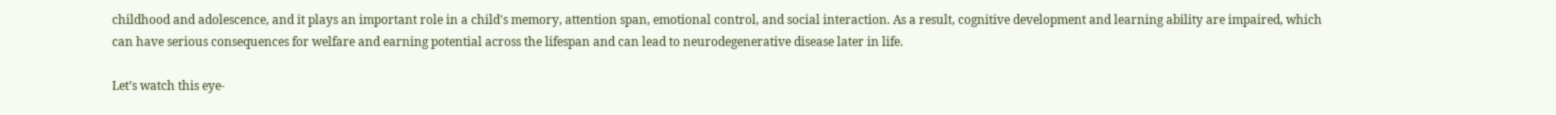childhood and adolescence, and it plays an important role in a child's memory, attention span, emotional control, and social interaction. As a result, cognitive development and learning ability are impaired, which can have serious consequences for welfare and earning potential across the lifespan and can lead to neurodegenerative disease later in life.

Let’s watch this eye-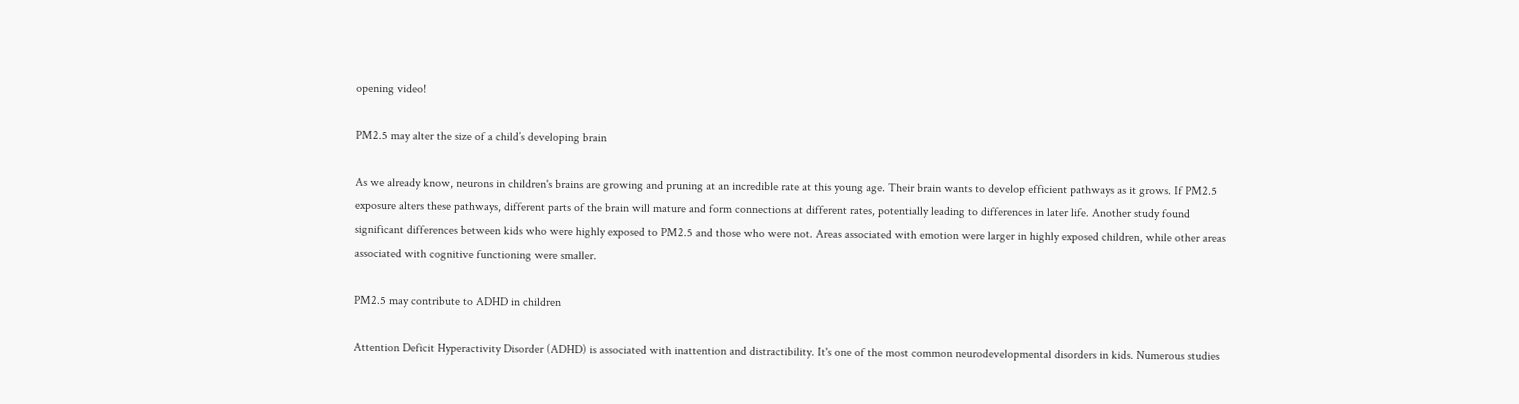opening video!

PM2.5 may alter the size of a child’s developing brain

As we already know, neurons in children's brains are growing and pruning at an incredible rate at this young age. Their brain wants to develop efficient pathways as it grows. If PM2.5 exposure alters these pathways, different parts of the brain will mature and form connections at different rates, potentially leading to differences in later life. Another study found significant differences between kids who were highly exposed to PM2.5 and those who were not. Areas associated with emotion were larger in highly exposed children, while other areas associated with cognitive functioning were smaller.

PM2.5 may contribute to ADHD in children

Attention Deficit Hyperactivity Disorder (ADHD) is associated with inattention and distractibility. It's one of the most common neurodevelopmental disorders in kids. Numerous studies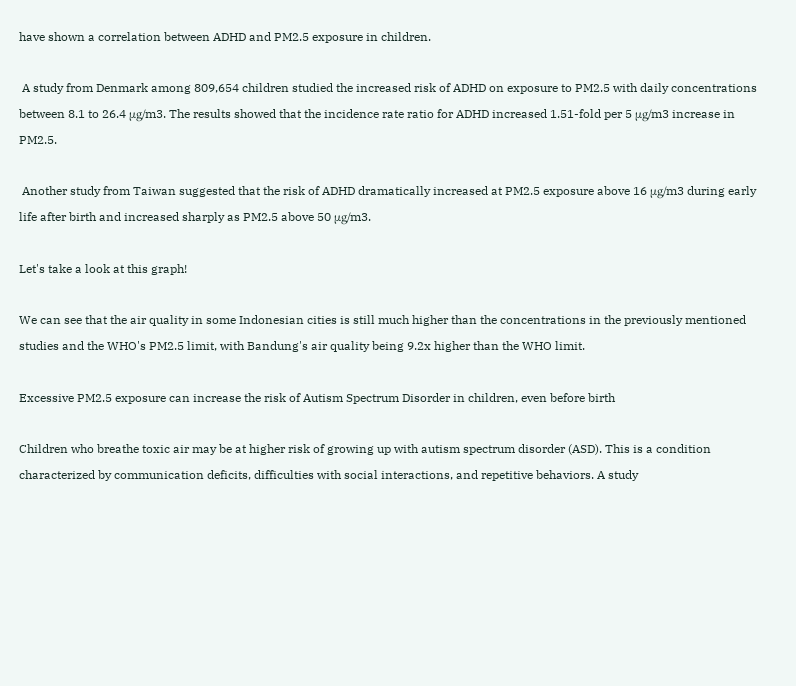have shown a correlation between ADHD and PM2.5 exposure in children.

 A study from Denmark among 809,654 children studied the increased risk of ADHD on exposure to PM2.5 with daily concentrations between 8.1 to 26.4 μg/m3. The results showed that the incidence rate ratio for ADHD increased 1.51-fold per 5 μg/m3 increase in PM2.5.

 Another study from Taiwan suggested that the risk of ADHD dramatically increased at PM2.5 exposure above 16 μg/m3 during early life after birth and increased sharply as PM2.5 above 50 μg/m3.

Let's take a look at this graph!

We can see that the air quality in some Indonesian cities is still much higher than the concentrations in the previously mentioned studies and the WHO's PM2.5 limit, with Bandung's air quality being 9.2x higher than the WHO limit.

Excessive PM2.5 exposure can increase the risk of Autism Spectrum Disorder in children, even before birth

Children who breathe toxic air may be at higher risk of growing up with autism spectrum disorder (ASD). This is a condition characterized by communication deficits, difficulties with social interactions, and repetitive behaviors. A study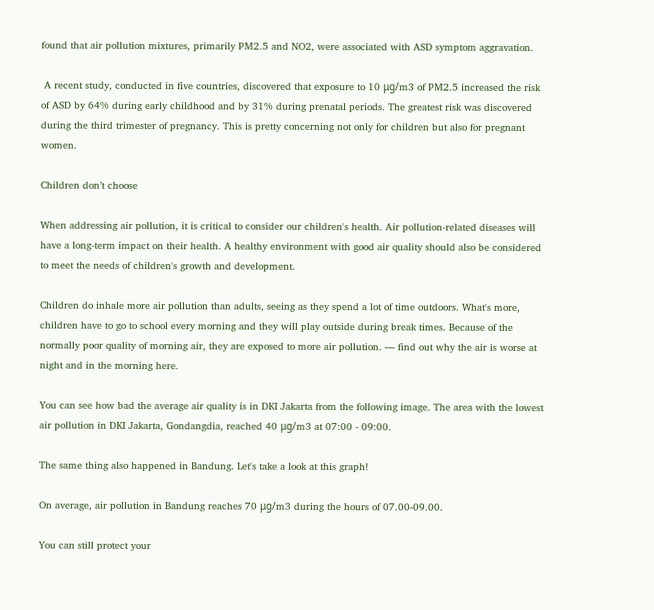found that air pollution mixtures, primarily PM2.5 and NO2, were associated with ASD symptom aggravation.

 A recent study, conducted in five countries, discovered that exposure to 10 μg/m3 of PM2.5 increased the risk of ASD by 64% during early childhood and by 31% during prenatal periods. The greatest risk was discovered during the third trimester of pregnancy. This is pretty concerning not only for children but also for pregnant women.

Children don’t choose

When addressing air pollution, it is critical to consider our children's health. Air pollution-related diseases will have a long-term impact on their health. A healthy environment with good air quality should also be considered to meet the needs of children's growth and development.

Children do inhale more air pollution than adults, seeing as they spend a lot of time outdoors. What's more, children have to go to school every morning and they will play outside during break times. Because of the normally poor quality of morning air, they are exposed to more air pollution. — find out why the air is worse at night and in the morning here.

You can see how bad the average air quality is in DKI Jakarta from the following image. The area with the lowest air pollution in DKI Jakarta, Gondangdia, reached 40 μg/m3 at 07:00 - 09:00.

The same thing also happened in Bandung. Let's take a look at this graph!

On average, air pollution in Bandung reaches 70 μg/m3 during the hours of 07.00-09.00.

You can still protect your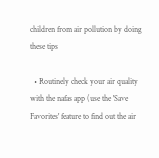children from air pollution by doing these tips

  • Routinely check your air quality with the nafas app (use the 'Save Favorites' feature to find out the air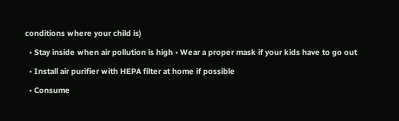conditions where your child is)
  • Stay inside when air pollution is high • Wear a proper mask if your kids have to go out
  • Install air purifier with HEPA filter at home if possible
  • Consume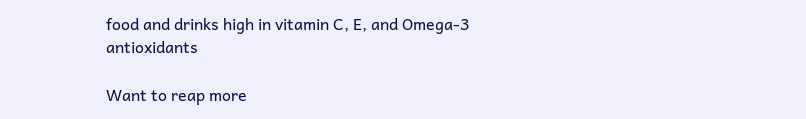food and drinks high in vitamin C, E, and Omega-3 antioxidants

Want to reap more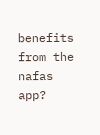benefits from the nafas app?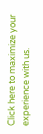Click here to maximize your experience with us.